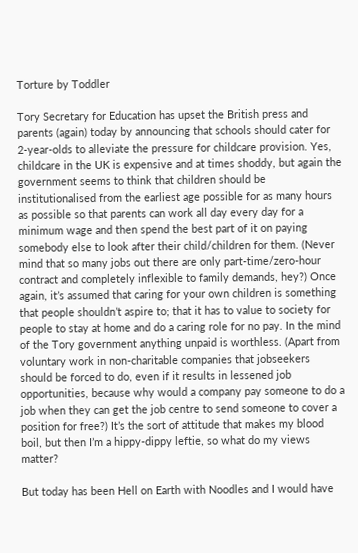Torture by Toddler

Tory Secretary for Education has upset the British press and parents (again) today by announcing that schools should cater for 2-year-olds to alleviate the pressure for childcare provision. Yes, childcare in the UK is expensive and at times shoddy, but again the government seems to think that children should be institutionalised from the earliest age possible for as many hours as possible so that parents can work all day every day for a minimum wage and then spend the best part of it on paying somebody else to look after their child/children for them. (Never mind that so many jobs out there are only part-time/zero-hour contract and completely inflexible to family demands, hey?) Once again, it’s assumed that caring for your own children is something that people shouldn’t aspire to; that it has to value to society for people to stay at home and do a caring role for no pay. In the mind of the Tory government anything unpaid is worthless. (Apart from voluntary work in non-charitable companies that jobseekers should be forced to do, even if it results in lessened job opportunities, because why would a company pay someone to do a job when they can get the job centre to send someone to cover a position for free?) It’s the sort of attitude that makes my blood boil, but then I’m a hippy-dippy leftie, so what do my views matter?

But today has been Hell on Earth with Noodles and I would have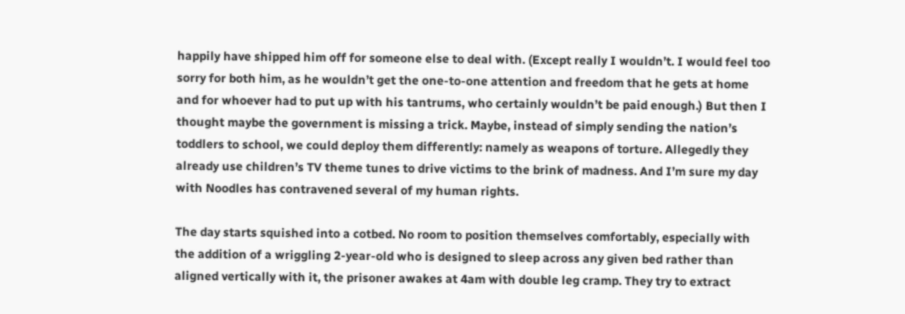happily have shipped him off for someone else to deal with. (Except really I wouldn’t. I would feel too sorry for both him, as he wouldn’t get the one-to-one attention and freedom that he gets at home and for whoever had to put up with his tantrums, who certainly wouldn’t be paid enough.) But then I thought maybe the government is missing a trick. Maybe, instead of simply sending the nation’s toddlers to school, we could deploy them differently: namely as weapons of torture. Allegedly they already use children’s TV theme tunes to drive victims to the brink of madness. And I’m sure my day with Noodles has contravened several of my human rights.

The day starts squished into a cotbed. No room to position themselves comfortably, especially with the addition of a wriggling 2-year-old who is designed to sleep across any given bed rather than aligned vertically with it, the prisoner awakes at 4am with double leg cramp. They try to extract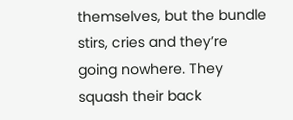themselves, but the bundle stirs, cries and they’re going nowhere. They squash their back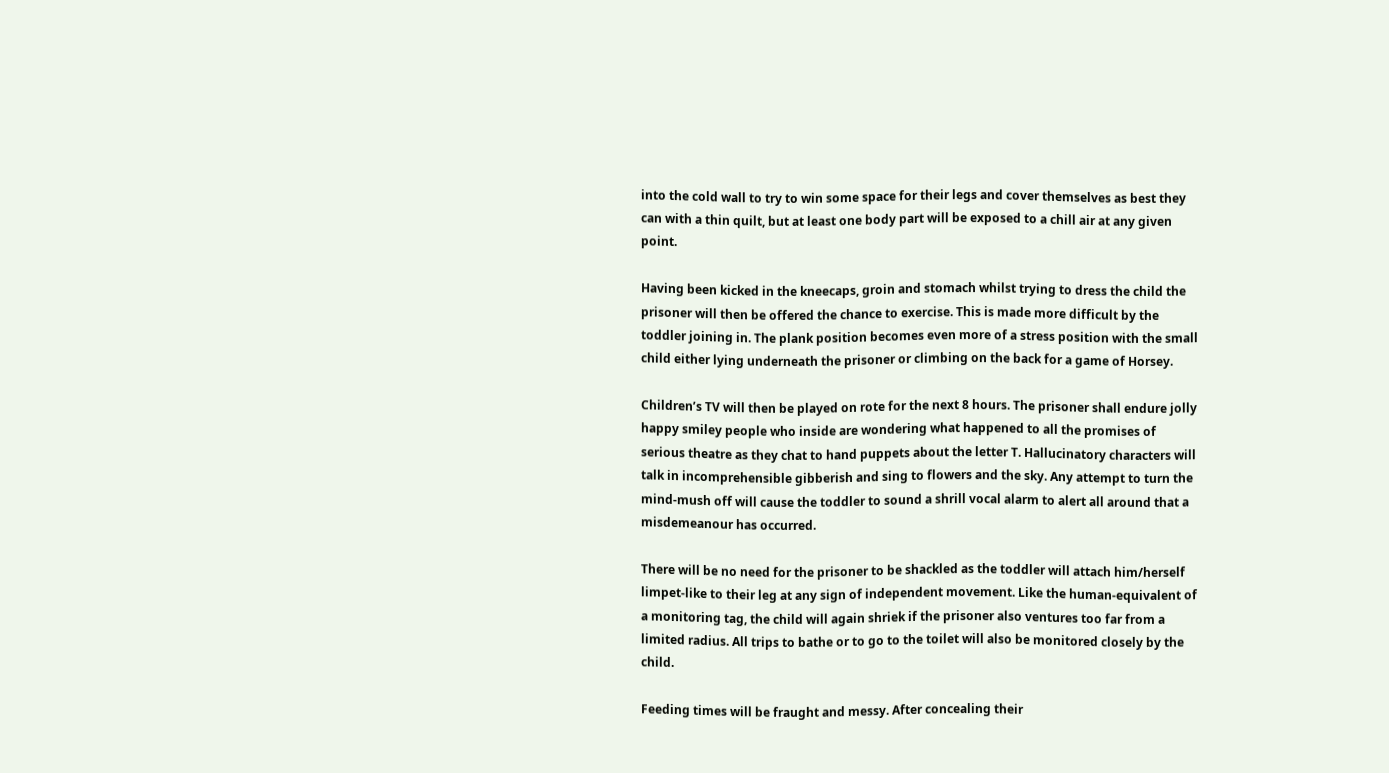into the cold wall to try to win some space for their legs and cover themselves as best they can with a thin quilt, but at least one body part will be exposed to a chill air at any given point.

Having been kicked in the kneecaps, groin and stomach whilst trying to dress the child the prisoner will then be offered the chance to exercise. This is made more difficult by the toddler joining in. The plank position becomes even more of a stress position with the small child either lying underneath the prisoner or climbing on the back for a game of Horsey.

Children’s TV will then be played on rote for the next 8 hours. The prisoner shall endure jolly happy smiley people who inside are wondering what happened to all the promises of serious theatre as they chat to hand puppets about the letter T. Hallucinatory characters will talk in incomprehensible gibberish and sing to flowers and the sky. Any attempt to turn the mind-mush off will cause the toddler to sound a shrill vocal alarm to alert all around that a misdemeanour has occurred.

There will be no need for the prisoner to be shackled as the toddler will attach him/herself limpet-like to their leg at any sign of independent movement. Like the human-equivalent of a monitoring tag, the child will again shriek if the prisoner also ventures too far from a limited radius. All trips to bathe or to go to the toilet will also be monitored closely by the child.

Feeding times will be fraught and messy. After concealing their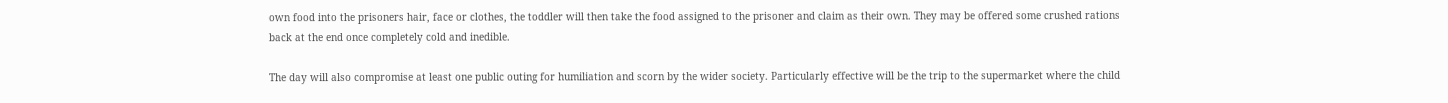own food into the prisoners hair, face or clothes, the toddler will then take the food assigned to the prisoner and claim as their own. They may be offered some crushed rations back at the end once completely cold and inedible.

The day will also compromise at least one public outing for humiliation and scorn by the wider society. Particularly effective will be the trip to the supermarket where the child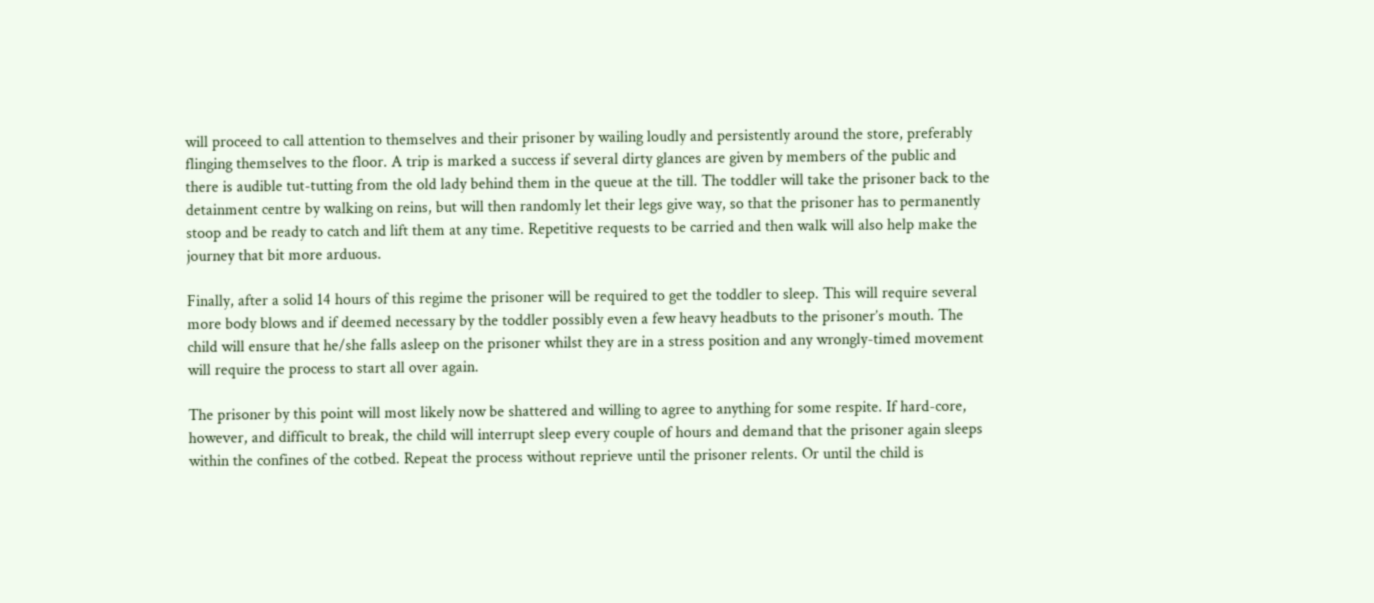will proceed to call attention to themselves and their prisoner by wailing loudly and persistently around the store, preferably flinging themselves to the floor. A trip is marked a success if several dirty glances are given by members of the public and there is audible tut-tutting from the old lady behind them in the queue at the till. The toddler will take the prisoner back to the detainment centre by walking on reins, but will then randomly let their legs give way, so that the prisoner has to permanently stoop and be ready to catch and lift them at any time. Repetitive requests to be carried and then walk will also help make the journey that bit more arduous.

Finally, after a solid 14 hours of this regime the prisoner will be required to get the toddler to sleep. This will require several more body blows and if deemed necessary by the toddler possibly even a few heavy headbuts to the prisoner’s mouth. The child will ensure that he/she falls asleep on the prisoner whilst they are in a stress position and any wrongly-timed movement will require the process to start all over again.

The prisoner by this point will most likely now be shattered and willing to agree to anything for some respite. If hard-core, however, and difficult to break, the child will interrupt sleep every couple of hours and demand that the prisoner again sleeps within the confines of the cotbed. Repeat the process without reprieve until the prisoner relents. Or until the child is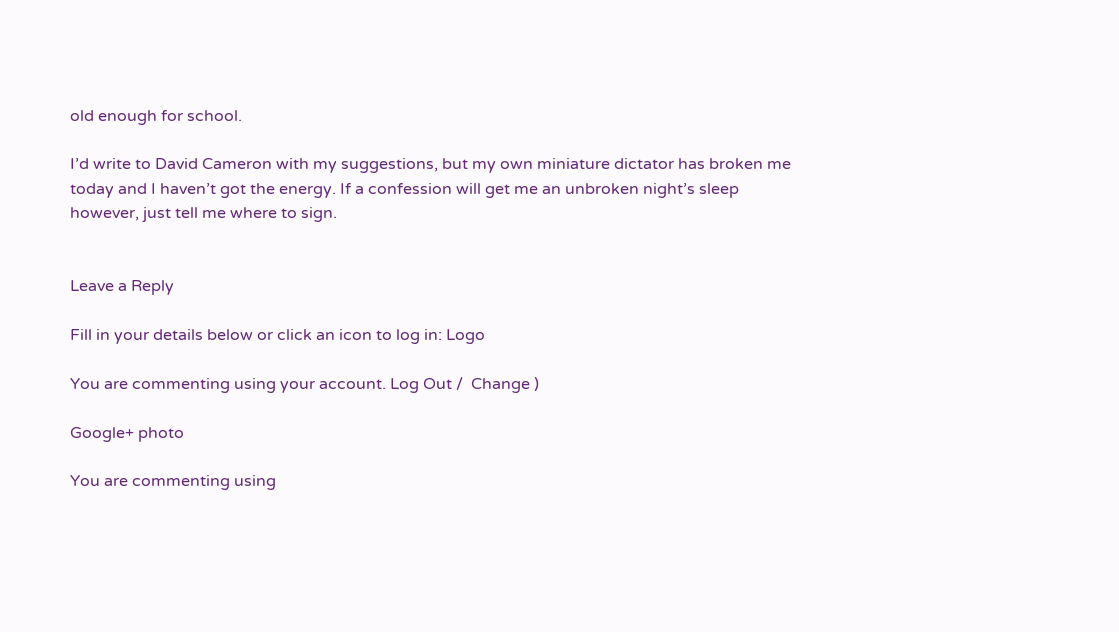old enough for school.

I’d write to David Cameron with my suggestions, but my own miniature dictator has broken me today and I haven’t got the energy. If a confession will get me an unbroken night’s sleep however, just tell me where to sign.


Leave a Reply

Fill in your details below or click an icon to log in: Logo

You are commenting using your account. Log Out /  Change )

Google+ photo

You are commenting using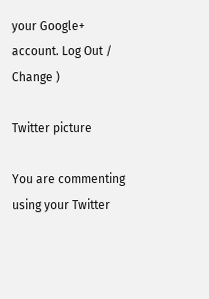your Google+ account. Log Out /  Change )

Twitter picture

You are commenting using your Twitter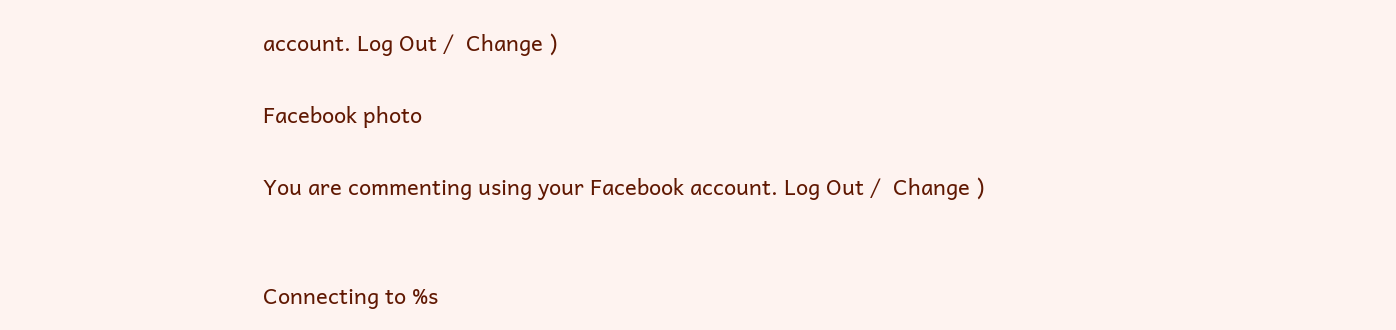account. Log Out /  Change )

Facebook photo

You are commenting using your Facebook account. Log Out /  Change )


Connecting to %s